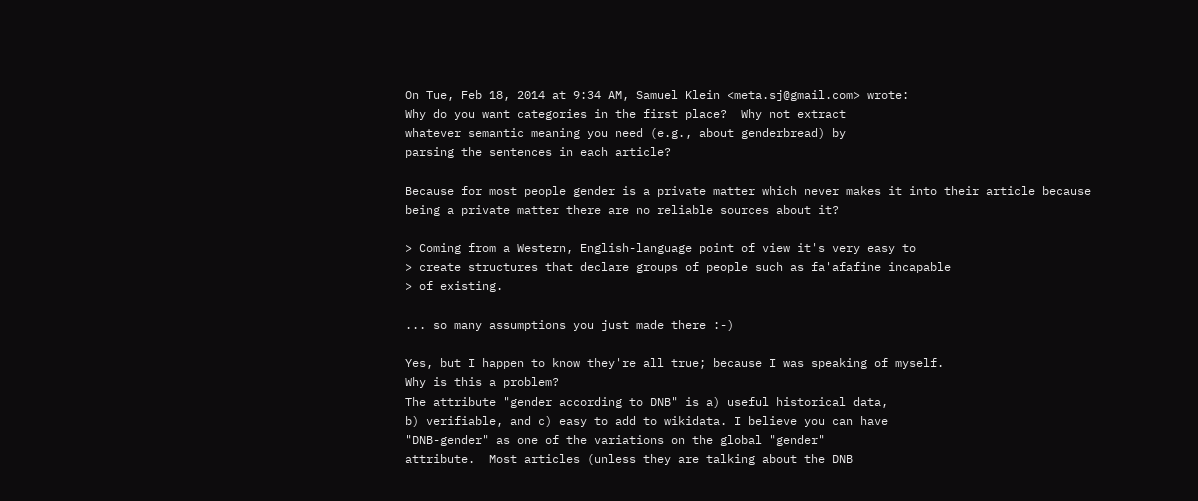On Tue, Feb 18, 2014 at 9:34 AM, Samuel Klein <meta.sj@gmail.com> wrote:
Why do you want categories in the first place?  Why not extract
whatever semantic meaning you need (e.g., about genderbread) by
parsing the sentences in each article?

Because for most people gender is a private matter which never makes it into their article because being a private matter there are no reliable sources about it?

> Coming from a Western, English-language point of view it's very easy to
> create structures that declare groups of people such as fa'afafine incapable
> of existing.

... so many assumptions you just made there :-)

Yes, but I happen to know they're all true; because I was speaking of myself.
Why is this a problem?
The attribute "gender according to DNB" is a) useful historical data,
b) verifiable, and c) easy to add to wikidata. I believe you can have
"DNB-gender" as one of the variations on the global "gender"
attribute.  Most articles (unless they are talking about the DNB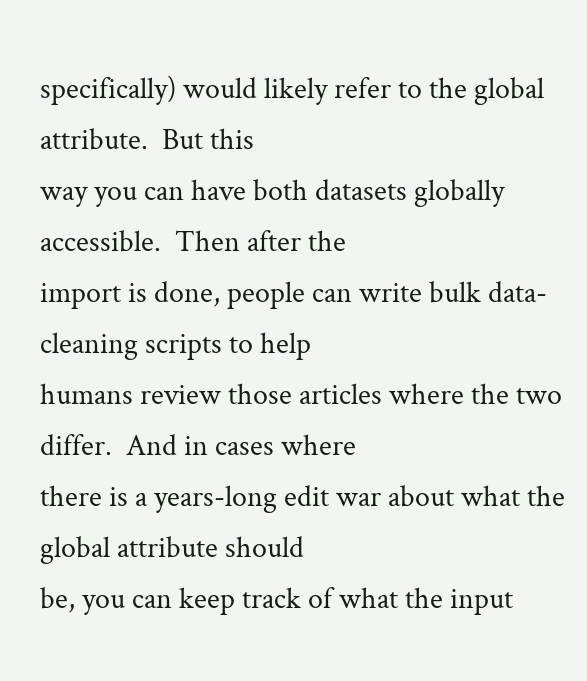specifically) would likely refer to the global attribute.  But this
way you can have both datasets globally accessible.  Then after the
import is done, people can write bulk data-cleaning scripts to help
humans review those articles where the two differ.  And in cases where
there is a years-long edit war about what the global attribute should
be, you can keep track of what the input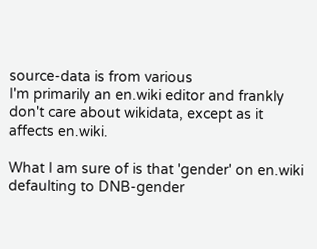source-data is from various
I'm primarily an en.wiki editor and frankly don't care about wikidata, except as it affects en.wiki.

What I am sure of is that 'gender' on en.wiki defaulting to DNB-gender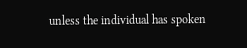unless the individual has spoken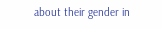about their gender in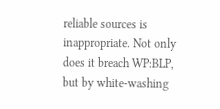reliable sources is inappropriate. Not only does it breach WP:BLP, but by white-washing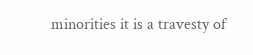minorities it is a travesty of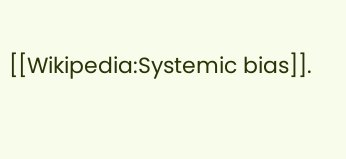[[Wikipedia:Systemic bias]].